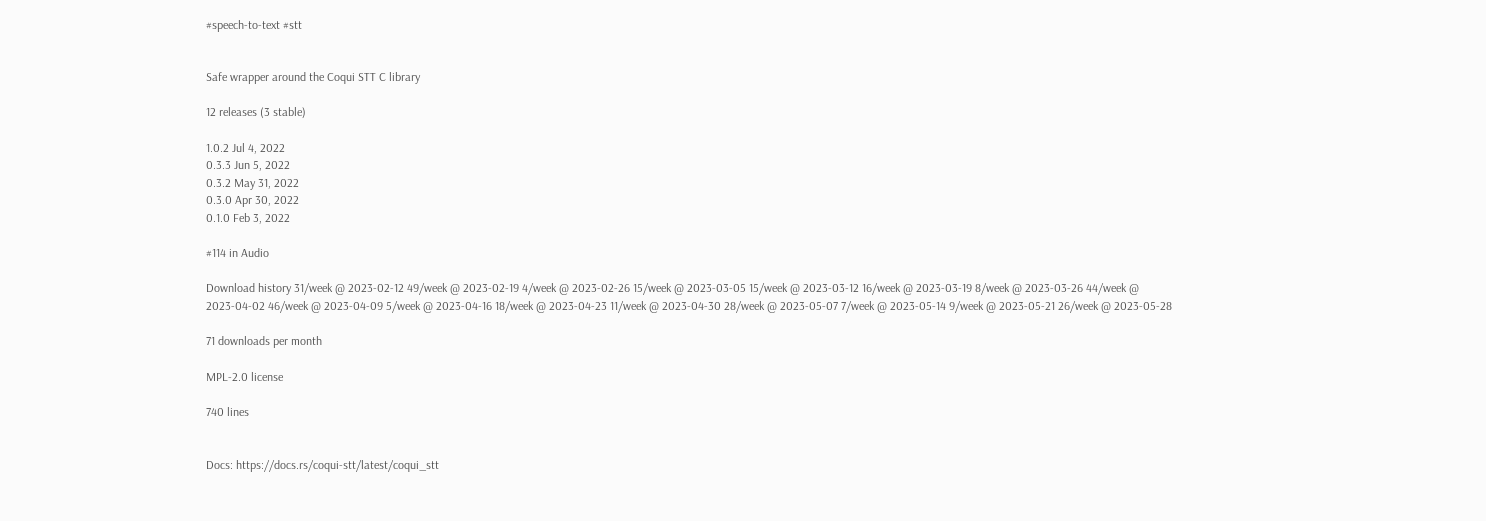#speech-to-text #stt


Safe wrapper around the Coqui STT C library

12 releases (3 stable)

1.0.2 Jul 4, 2022
0.3.3 Jun 5, 2022
0.3.2 May 31, 2022
0.3.0 Apr 30, 2022
0.1.0 Feb 3, 2022

#114 in Audio

Download history 31/week @ 2023-02-12 49/week @ 2023-02-19 4/week @ 2023-02-26 15/week @ 2023-03-05 15/week @ 2023-03-12 16/week @ 2023-03-19 8/week @ 2023-03-26 44/week @ 2023-04-02 46/week @ 2023-04-09 5/week @ 2023-04-16 18/week @ 2023-04-23 11/week @ 2023-04-30 28/week @ 2023-05-07 7/week @ 2023-05-14 9/week @ 2023-05-21 26/week @ 2023-05-28

71 downloads per month

MPL-2.0 license

740 lines


Docs: https://docs.rs/coqui-stt/latest/coqui_stt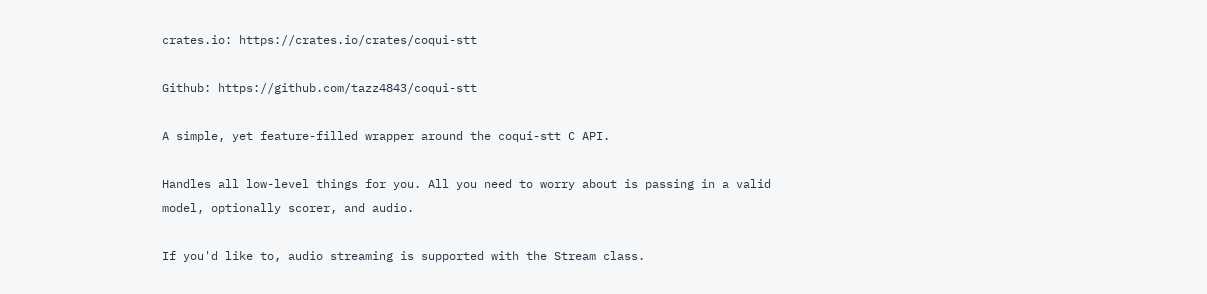crates.io: https://crates.io/crates/coqui-stt

Github: https://github.com/tazz4843/coqui-stt

A simple, yet feature-filled wrapper around the coqui-stt C API.

Handles all low-level things for you. All you need to worry about is passing in a valid model, optionally scorer, and audio.

If you'd like to, audio streaming is supported with the Stream class.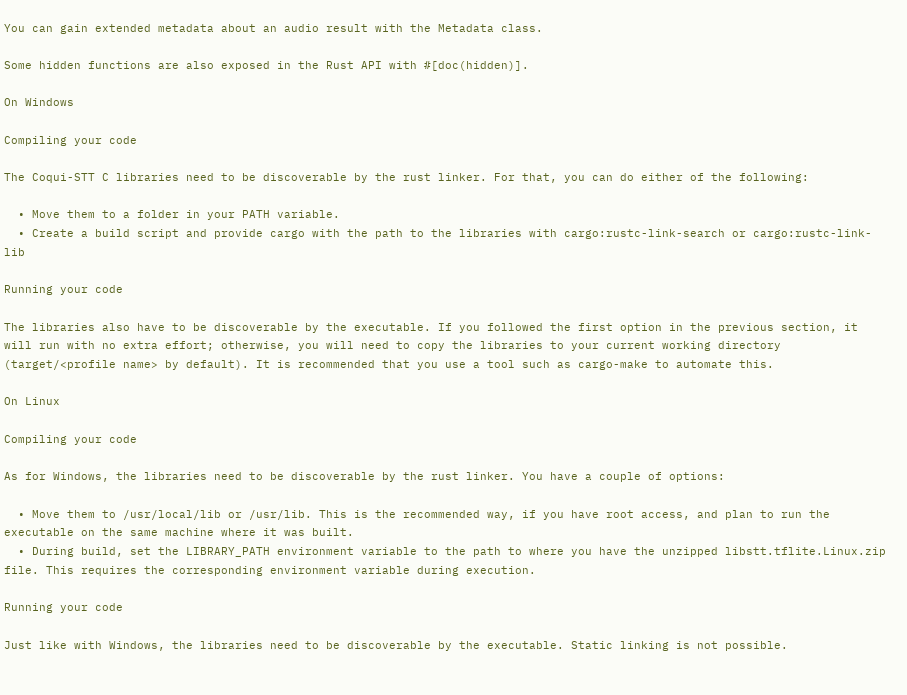You can gain extended metadata about an audio result with the Metadata class.

Some hidden functions are also exposed in the Rust API with #[doc(hidden)].

On Windows

Compiling your code

The Coqui-STT C libraries need to be discoverable by the rust linker. For that, you can do either of the following:

  • Move them to a folder in your PATH variable.
  • Create a build script and provide cargo with the path to the libraries with cargo:rustc-link-search or cargo:rustc-link-lib

Running your code

The libraries also have to be discoverable by the executable. If you followed the first option in the previous section, it will run with no extra effort; otherwise, you will need to copy the libraries to your current working directory (target/<profile name> by default). It is recommended that you use a tool such as cargo-make to automate this.

On Linux

Compiling your code

As for Windows, the libraries need to be discoverable by the rust linker. You have a couple of options:

  • Move them to /usr/local/lib or /usr/lib. This is the recommended way, if you have root access, and plan to run the executable on the same machine where it was built.
  • During build, set the LIBRARY_PATH environment variable to the path to where you have the unzipped libstt.tflite.Linux.zip file. This requires the corresponding environment variable during execution.

Running your code

Just like with Windows, the libraries need to be discoverable by the executable. Static linking is not possible.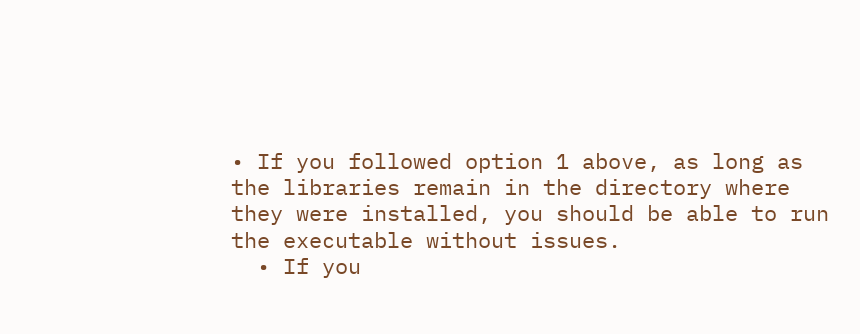• If you followed option 1 above, as long as the libraries remain in the directory where they were installed, you should be able to run the executable without issues.
  • If you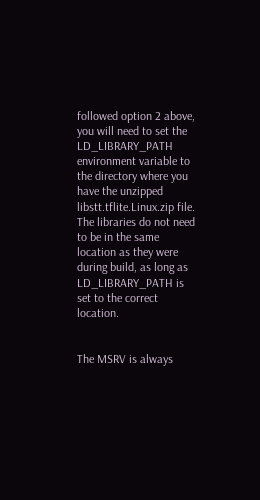followed option 2 above, you will need to set the LD_LIBRARY_PATH environment variable to the directory where you have the unzipped libstt.tflite.Linux.zip file. The libraries do not need to be in the same location as they were during build, as long as LD_LIBRARY_PATH is set to the correct location.


The MSRV is always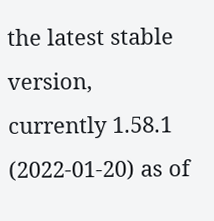the latest stable version, currently 1.58.1 (2022-01-20) as of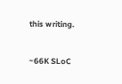this writing.


~66K SLoC